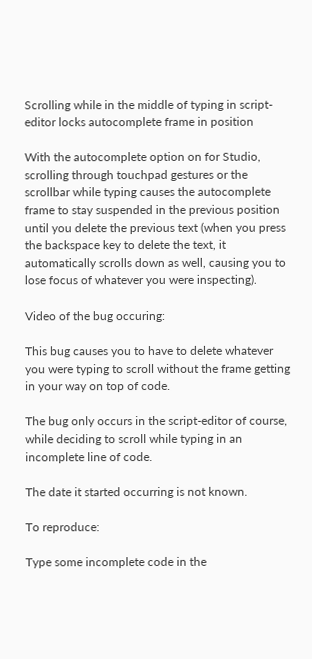Scrolling while in the middle of typing in script-editor locks autocomplete frame in position

With the autocomplete option on for Studio, scrolling through touchpad gestures or the scrollbar while typing causes the autocomplete frame to stay suspended in the previous position until you delete the previous text (when you press the backspace key to delete the text, it automatically scrolls down as well, causing you to lose focus of whatever you were inspecting).

Video of the bug occuring:

This bug causes you to have to delete whatever you were typing to scroll without the frame getting in your way on top of code.

The bug only occurs in the script-editor of course, while deciding to scroll while typing in an incomplete line of code.

The date it started occurring is not known.

To reproduce:

Type some incomplete code in the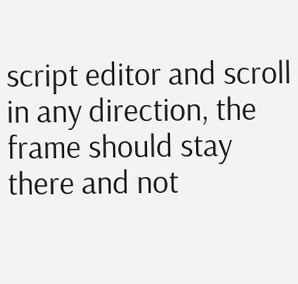script editor and scroll in any direction, the frame should stay there and not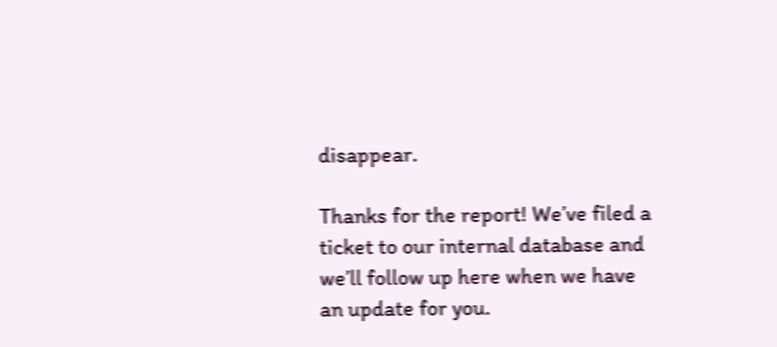disappear.

Thanks for the report! We’ve filed a ticket to our internal database and we’ll follow up here when we have an update for you.